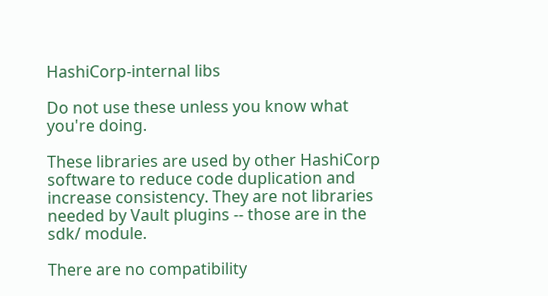HashiCorp-internal libs

Do not use these unless you know what you're doing.

These libraries are used by other HashiCorp software to reduce code duplication and increase consistency. They are not libraries needed by Vault plugins -- those are in the sdk/ module.

There are no compatibility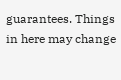guarantees. Things in here may change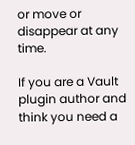or move or disappear at any time.

If you are a Vault plugin author and think you need a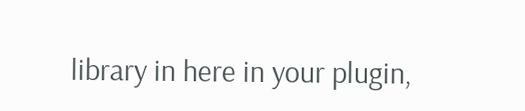library in here in your plugin,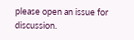please open an issue for discussion.